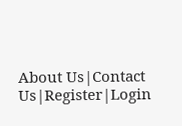About Us|Contact Us|Register|Login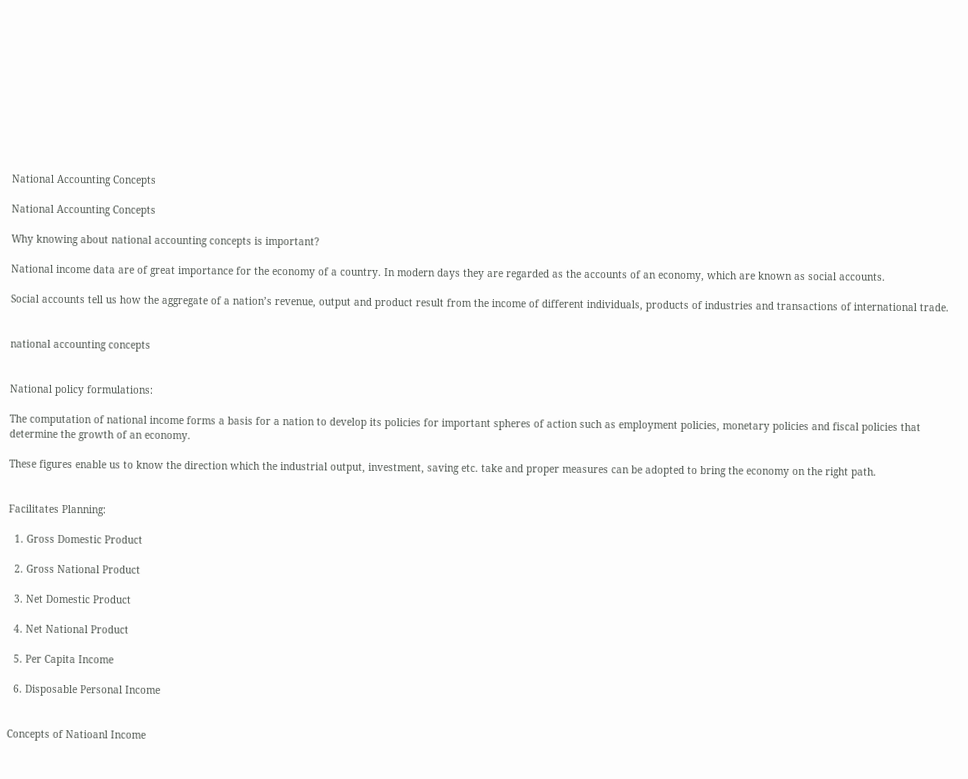National Accounting Concepts

National Accounting Concepts

Why knowing about national accounting concepts is important?

National income data are of great importance for the economy of a country. In modern days they are regarded as the accounts of an economy, which are known as social accounts.

Social accounts tell us how the aggregate of a nation’s revenue, output and product result from the income of different individuals, products of industries and transactions of international trade.


national accounting concepts


National policy formulations:

The computation of national income forms a basis for a nation to develop its policies for important spheres of action such as employment policies, monetary policies and fiscal policies that determine the growth of an economy.

These figures enable us to know the direction which the industrial output, investment, saving etc. take and proper measures can be adopted to bring the economy on the right path.


Facilitates Planning:

  1. Gross Domestic Product

  2. Gross National Product

  3. Net Domestic Product

  4. Net National Product

  5. Per Capita Income

  6. Disposable Personal Income


Concepts of Natioanl Income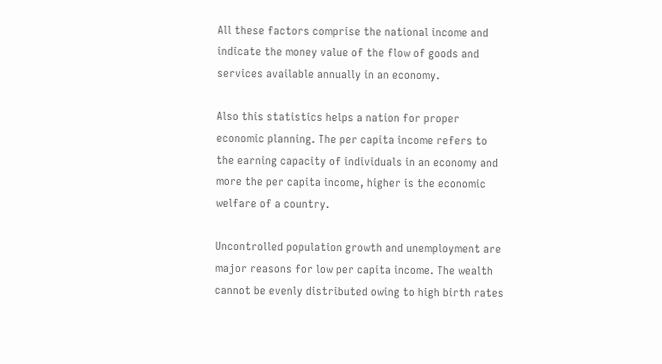All these factors comprise the national income and indicate the money value of the flow of goods and services available annually in an economy.

Also this statistics helps a nation for proper economic planning. The per capita income refers to the earning capacity of individuals in an economy and more the per capita income, higher is the economic welfare of a country.

Uncontrolled population growth and unemployment are major reasons for low per capita income. The wealth cannot be evenly distributed owing to high birth rates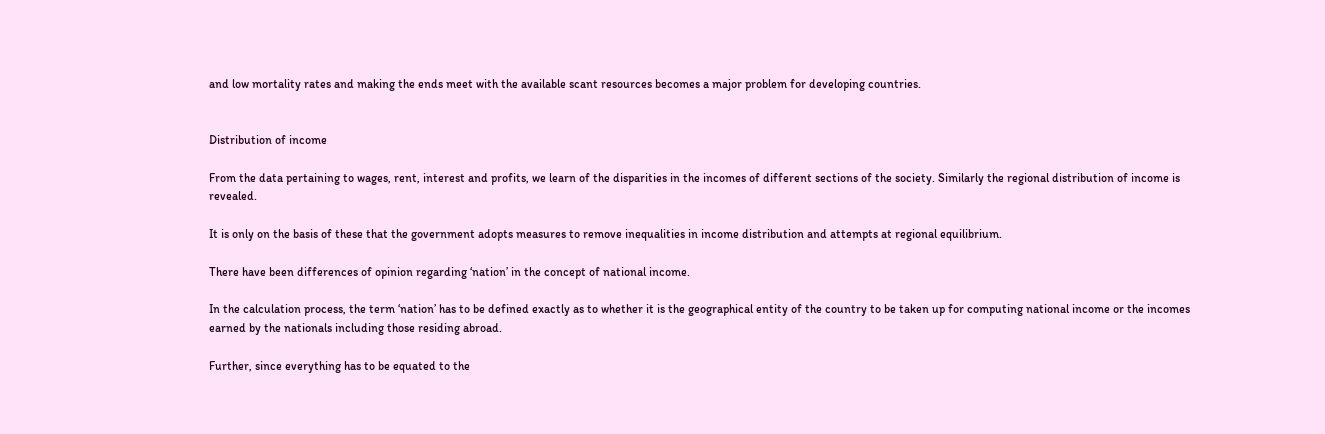and low mortality rates and making the ends meet with the available scant resources becomes a major problem for developing countries.


Distribution of income

From the data pertaining to wages, rent, interest and profits, we learn of the disparities in the incomes of different sections of the society. Similarly the regional distribution of income is revealed.

It is only on the basis of these that the government adopts measures to remove inequalities in income distribution and attempts at regional equilibrium.

There have been differences of opinion regarding ‘nation’ in the concept of national income.

In the calculation process, the term ‘nation’ has to be defined exactly as to whether it is the geographical entity of the country to be taken up for computing national income or the incomes earned by the nationals including those residing abroad.

Further, since everything has to be equated to the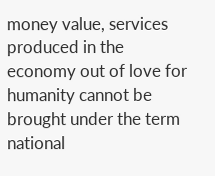money value, services produced in the economy out of love for humanity cannot be brought under the term national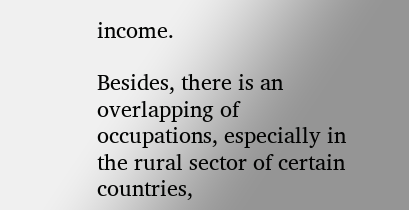income.

Besides, there is an overlapping of occupations, especially in the rural sector of certain countries,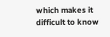which makes it difficult to know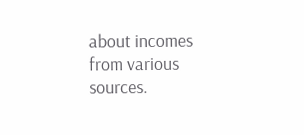about incomes from various sources.